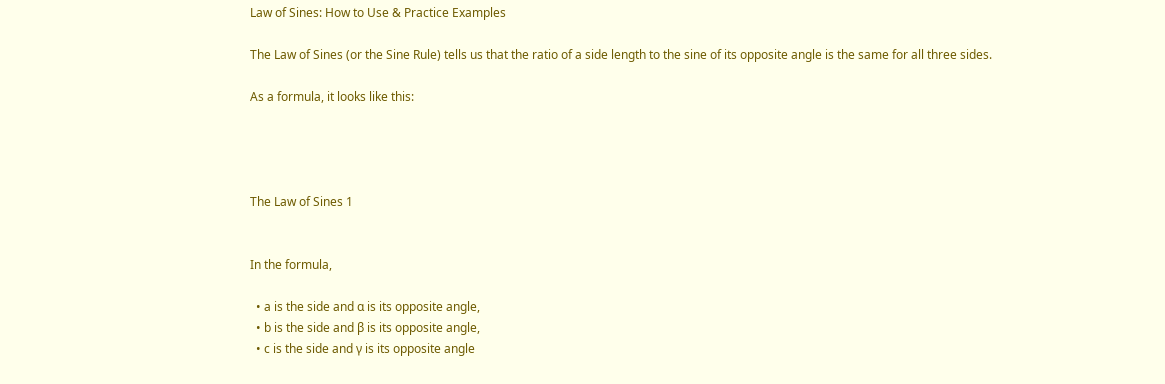Law of Sines: How to Use & Practice Examples

The Law of Sines (or the Sine Rule) tells us that the ratio of a side length to the sine of its opposite angle is the same for all three sides.

As a formula, it looks like this:




The Law of Sines 1


In the formula,

  • a is the side and α is its opposite angle,
  • b is the side and β is its opposite angle,
  • c is the side and γ is its opposite angle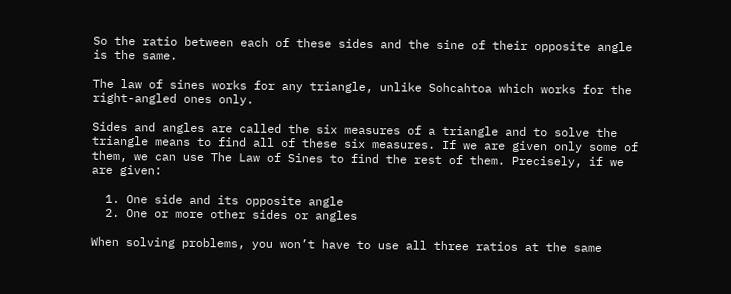So the ratio between each of these sides and the sine of their opposite angle is the same.

The law of sines works for any triangle, unlike Sohcahtoa which works for the right-angled ones only.

Sides and angles are called the six measures of a triangle and to solve the triangle means to find all of these six measures. If we are given only some of them, we can use The Law of Sines to find the rest of them. Precisely, if we are given:

  1. One side and its opposite angle
  2. One or more other sides or angles

When solving problems, you won’t have to use all three ratios at the same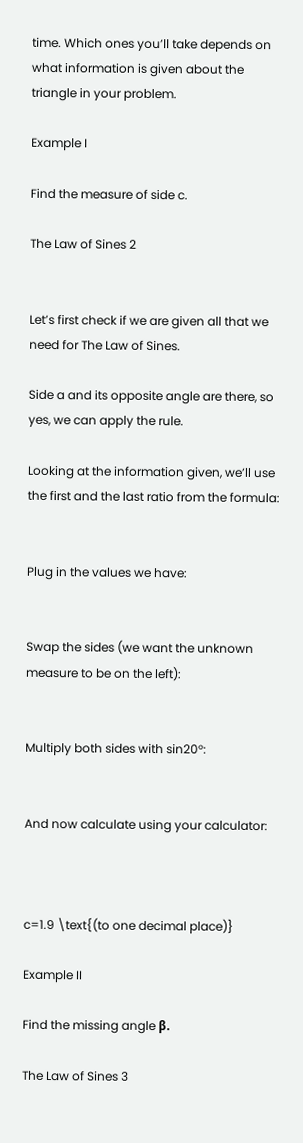time. Which ones you’ll take depends on what information is given about the triangle in your problem.

Example I

Find the measure of side c.

The Law of Sines 2


Let’s first check if we are given all that we need for The Law of Sines.

Side a and its opposite angle are there, so yes, we can apply the rule.

Looking at the information given, we’ll use the first and the last ratio from the formula:


Plug in the values we have:


Swap the sides (we want the unknown measure to be on the left):


Multiply both sides with sin20°:


And now calculate using your calculator:



c=1.9 \text{(to one decimal place)}

Example II

Find the missing angle β.

The Law of Sines 3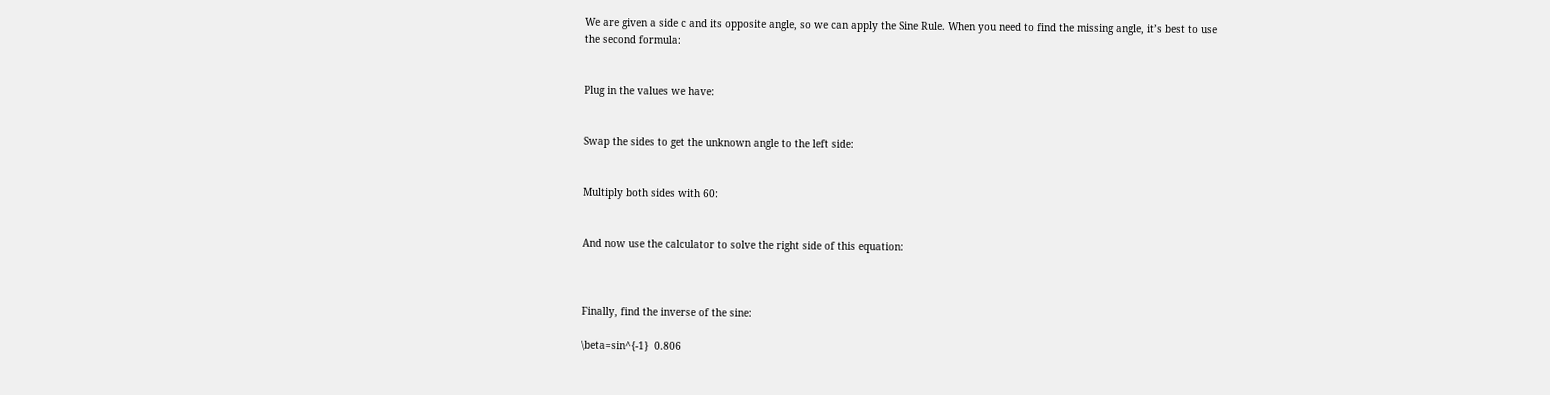We are given a side c and its opposite angle, so we can apply the Sine Rule. When you need to find the missing angle, it’s best to use the second formula:


Plug in the values we have:


Swap the sides to get the unknown angle to the left side:


Multiply both sides with 60:


And now use the calculator to solve the right side of this equation:



Finally, find the inverse of the sine:

\beta=sin^{-1}  0.806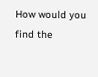How would you find the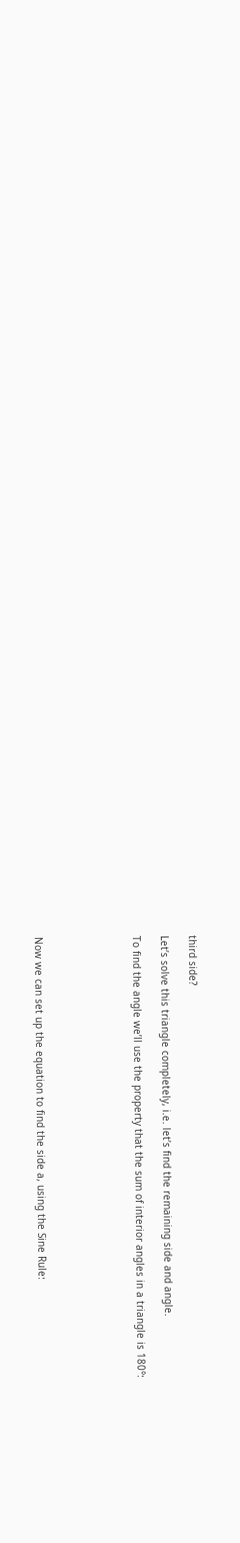third side?

Let’s solve this triangle completely, i.e. let’s find the remaining side and angle.

To find the angle we’ll use the property that the sum of interior angles in a triangle is 180°:






Now we can set up the equation to find the side a, using the Sine Rule: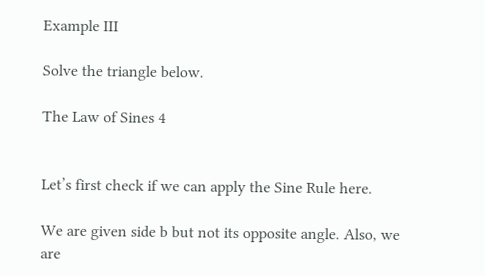Example III

Solve the triangle below.

The Law of Sines 4


Let’s first check if we can apply the Sine Rule here.

We are given side b but not its opposite angle. Also, we are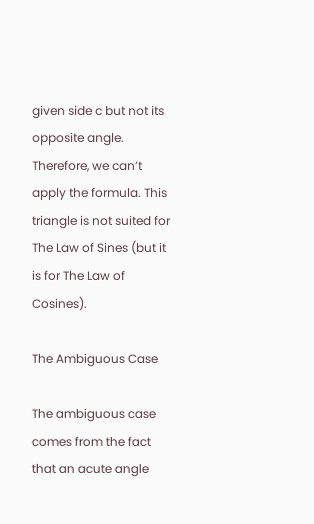given side c but not its opposite angle. Therefore, we can’t apply the formula. This triangle is not suited for The Law of Sines (but it is for The Law of Cosines).

The Ambiguous Case

The ambiguous case comes from the fact that an acute angle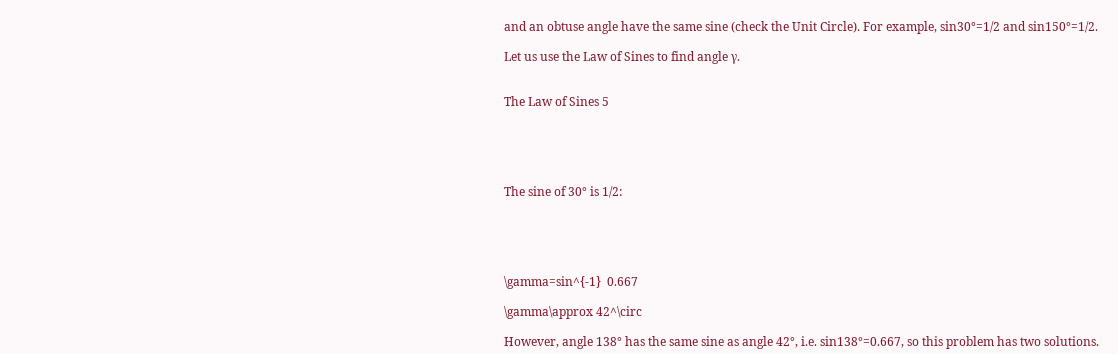and an obtuse angle have the same sine (check the Unit Circle). For example, sin30°=1/2 and sin150°=1/2.

Let us use the Law of Sines to find angle γ.


The Law of Sines 5





The sine of 30° is 1/2:





\gamma=sin^{-1}  0.667

\gamma\approx 42^\circ

However, angle 138° has the same sine as angle 42°, i.e. sin138°=0.667, so this problem has two solutions.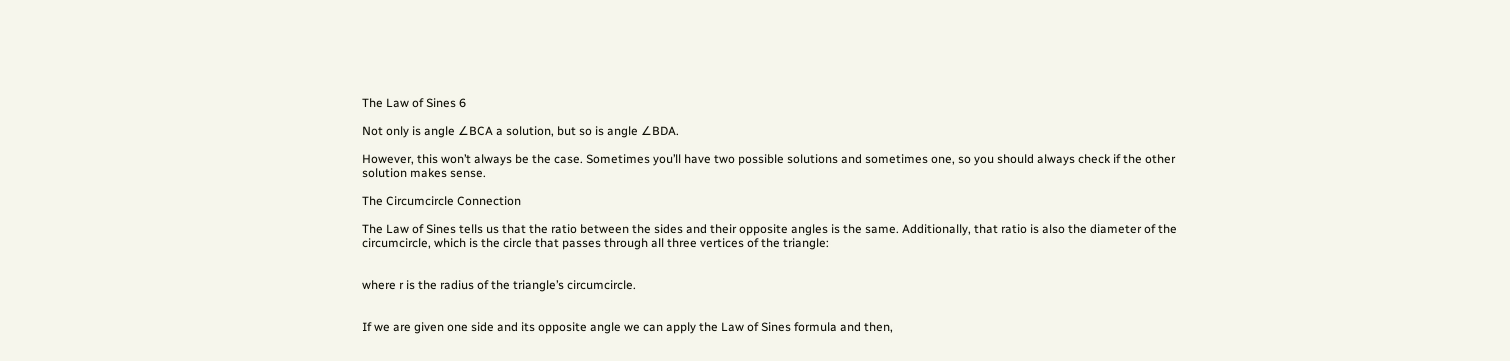The Law of Sines 6

Not only is angle ∠BCA a solution, but so is angle ∠BDA.

However, this won’t always be the case. Sometimes you’ll have two possible solutions and sometimes one, so you should always check if the other solution makes sense.

The Circumcircle Connection

The Law of Sines tells us that the ratio between the sides and their opposite angles is the same. Additionally, that ratio is also the diameter of the circumcircle, which is the circle that passes through all three vertices of the triangle:


where r is the radius of the triangle’s circumcircle.


If we are given one side and its opposite angle we can apply the Law of Sines formula and then,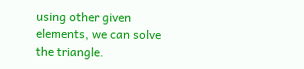using other given elements, we can solve the triangle.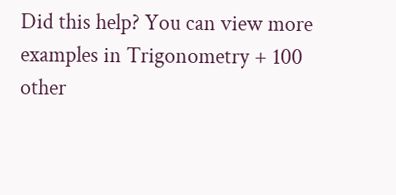Did this help? You can view more examples in Trigonometry + 100 other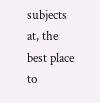subjects at, the best place to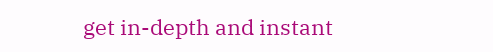get in-depth and instant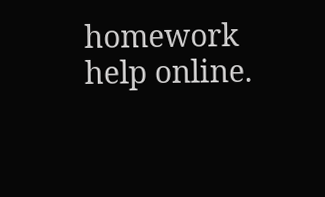homework help online.